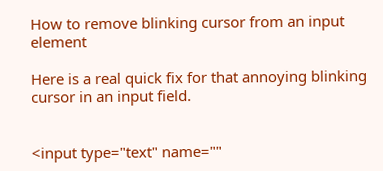How to remove blinking cursor from an input element

Here is a real quick fix for that annoying blinking cursor in an input field.


<input type="text" name=""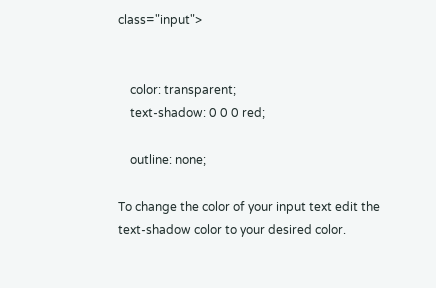class="input">


    color: transparent;
    text-shadow: 0 0 0 red;

    outline: none;

To change the color of your input text edit the text-shadow color to your desired color.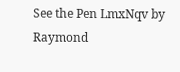See the Pen LmxNqv by Raymond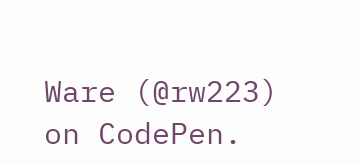Ware (@rw223) on CodePen.